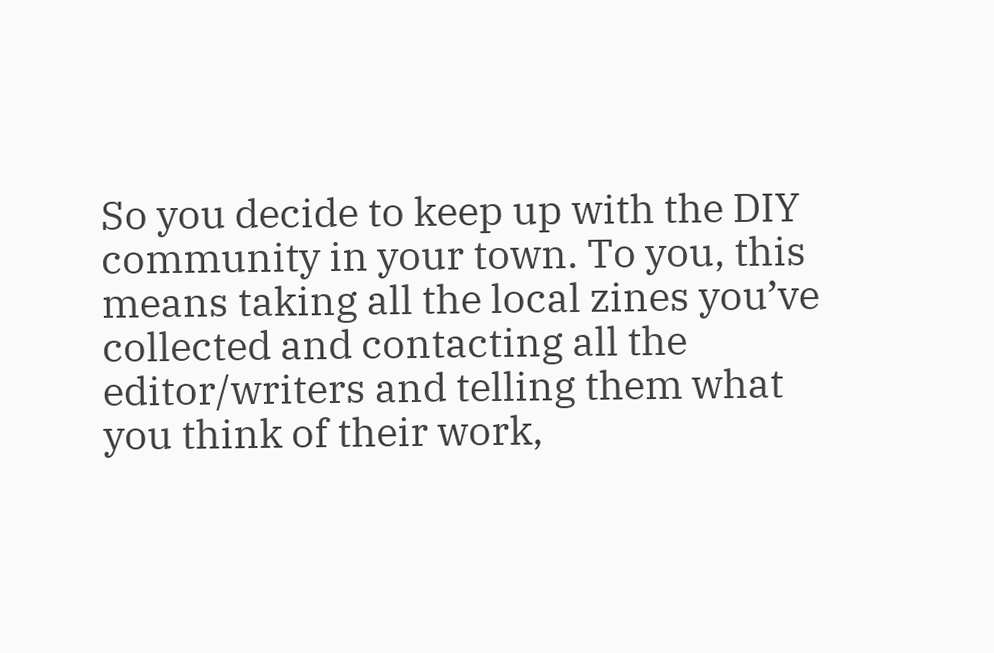So you decide to keep up with the DIY community in your town. To you, this means taking all the local zines you’ve collected and contacting all the editor/writers and telling them what you think of their work,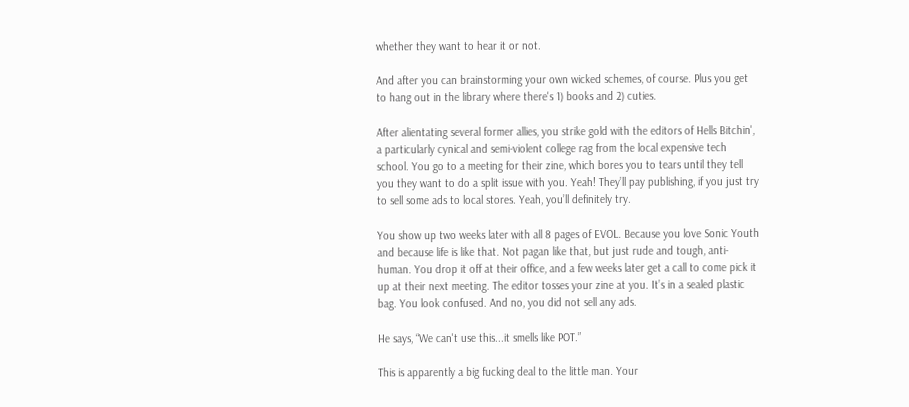whether they want to hear it or not.

And after you can brainstorming your own wicked schemes, of course. Plus you get to hang out in the library where there's 1) books and 2) cuties.

After alientating several former allies, you strike gold with the editors of Hells Bitchin', a particularly cynical and semi-violent college rag from the local expensive tech school. You go to a meeting for their zine, which bores you to tears until they tell you they want to do a split issue with you. Yeah! They’ll pay publishing, if you just try to sell some ads to local stores. Yeah, you’ll definitely try.

You show up two weeks later with all 8 pages of EVOL. Because you love Sonic Youth and because life is like that. Not pagan like that, but just rude and tough, anti-human. You drop it off at their office, and a few weeks later get a call to come pick it up at their next meeting. The editor tosses your zine at you. It’s in a sealed plastic bag. You look confused. And no, you did not sell any ads.

He says, “We can't use this...it smells like POT.”

This is apparently a big fucking deal to the little man. Your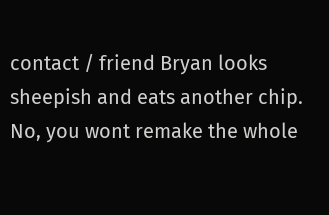contact / friend Bryan looks sheepish and eats another chip. No, you wont remake the whole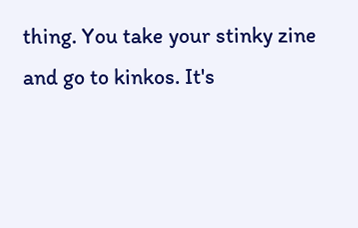thing. You take your stinky zine and go to kinkos. It's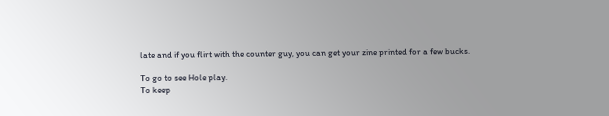late and if you flirt with the counter guy, you can get your zine printed for a few bucks.

To go to see Hole play.
To keep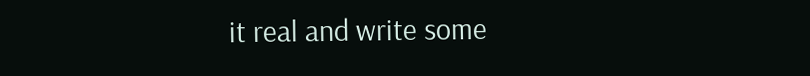it real and write some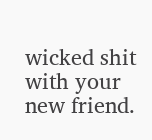wicked shit with your new friend.